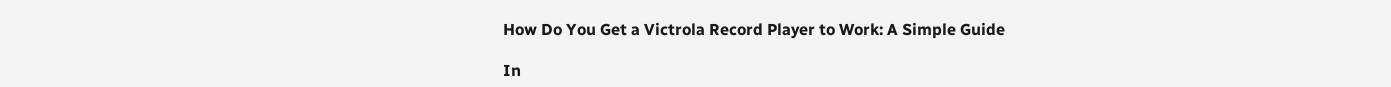How Do You Get a Victrola Record Player to Work: A Simple Guide

In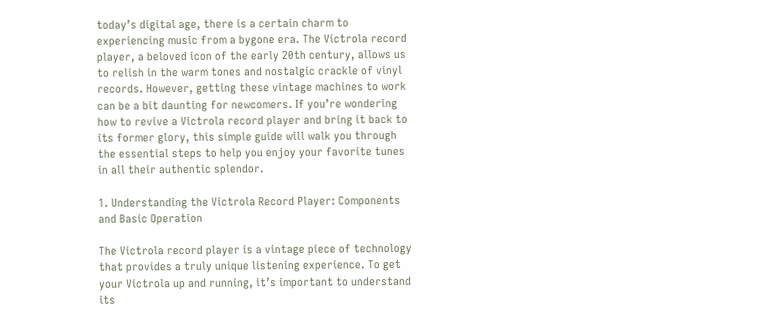today’s digital age, there is a certain charm to experiencing music from a bygone era. The Victrola record player, a beloved icon of the early 20th century, allows us to relish in the warm tones and nostalgic crackle of vinyl records. However, getting these vintage machines to work can be a bit daunting for newcomers. If you’re wondering how to revive a Victrola record player and bring it back to its former glory, this simple guide will walk you through the essential steps to help you enjoy your favorite tunes in all their authentic splendor.

1. Understanding the Victrola Record Player: Components and Basic Operation

The Victrola record player is a vintage piece of technology that provides a truly unique listening experience. To get your Victrola up and running, it’s important to understand its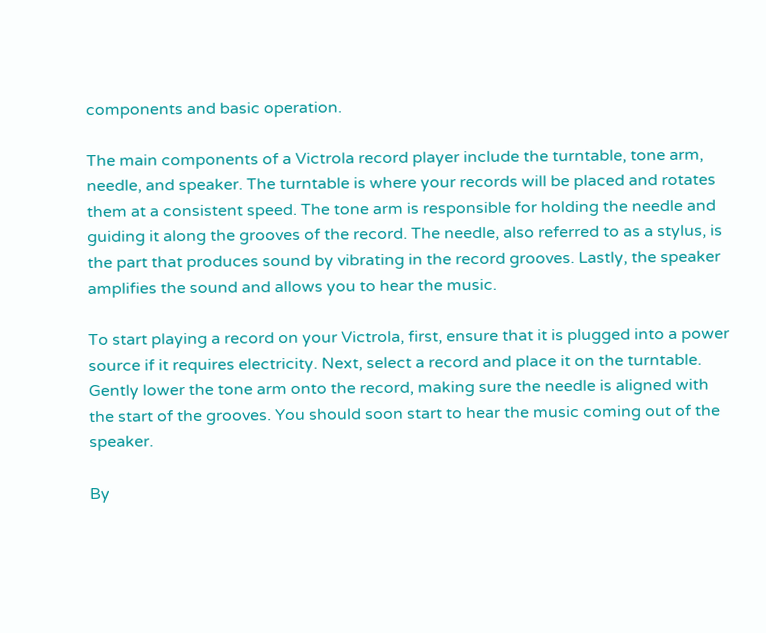components and basic operation.

The main components of a Victrola record player include the turntable, tone arm, needle, and speaker. The turntable is where your records will be placed and rotates them at a consistent speed. The tone arm is responsible for holding the needle and guiding it along the grooves of the record. The needle, also referred to as a stylus, is the part that produces sound by vibrating in the record grooves. Lastly, the speaker amplifies the sound and allows you to hear the music.

To start playing a record on your Victrola, first, ensure that it is plugged into a power source if it requires electricity. Next, select a record and place it on the turntable. Gently lower the tone arm onto the record, making sure the needle is aligned with the start of the grooves. You should soon start to hear the music coming out of the speaker.

By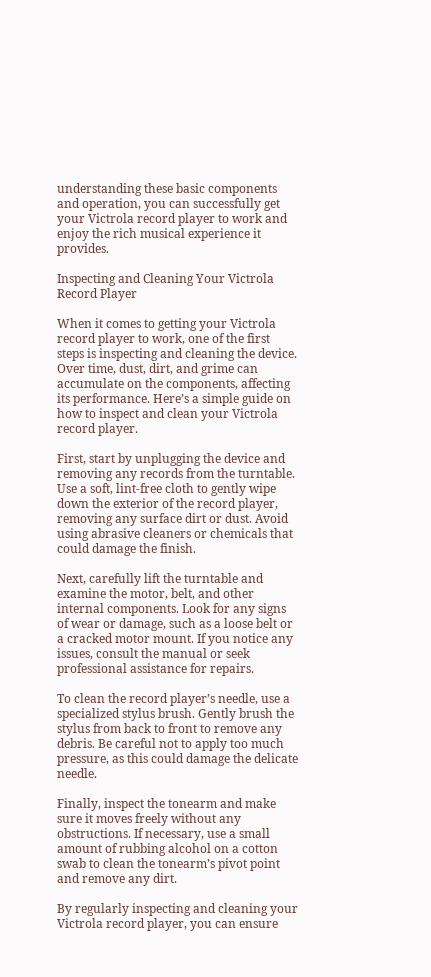understanding these basic components and operation, you can successfully get your Victrola record player to work and enjoy the rich musical experience it provides.

Inspecting and Cleaning Your Victrola Record Player

When it comes to getting your Victrola record player to work, one of the first steps is inspecting and cleaning the device. Over time, dust, dirt, and grime can accumulate on the components, affecting its performance. Here’s a simple guide on how to inspect and clean your Victrola record player.

First, start by unplugging the device and removing any records from the turntable. Use a soft, lint-free cloth to gently wipe down the exterior of the record player, removing any surface dirt or dust. Avoid using abrasive cleaners or chemicals that could damage the finish.

Next, carefully lift the turntable and examine the motor, belt, and other internal components. Look for any signs of wear or damage, such as a loose belt or a cracked motor mount. If you notice any issues, consult the manual or seek professional assistance for repairs.

To clean the record player’s needle, use a specialized stylus brush. Gently brush the stylus from back to front to remove any debris. Be careful not to apply too much pressure, as this could damage the delicate needle.

Finally, inspect the tonearm and make sure it moves freely without any obstructions. If necessary, use a small amount of rubbing alcohol on a cotton swab to clean the tonearm’s pivot point and remove any dirt.

By regularly inspecting and cleaning your Victrola record player, you can ensure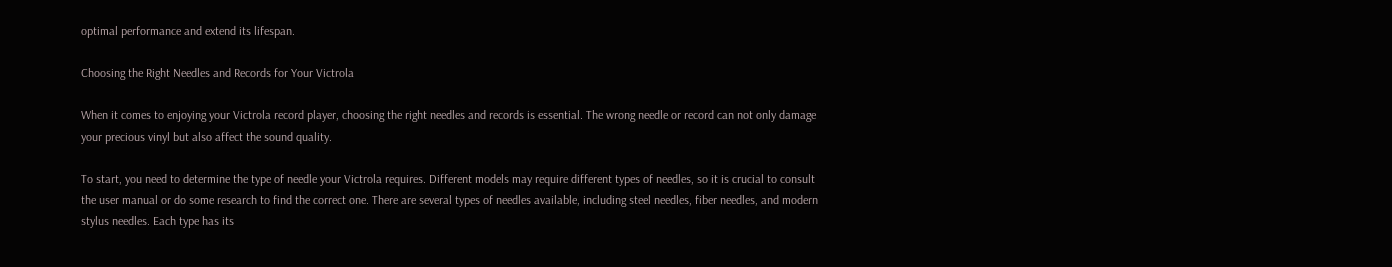optimal performance and extend its lifespan.

Choosing the Right Needles and Records for Your Victrola

When it comes to enjoying your Victrola record player, choosing the right needles and records is essential. The wrong needle or record can not only damage your precious vinyl but also affect the sound quality.

To start, you need to determine the type of needle your Victrola requires. Different models may require different types of needles, so it is crucial to consult the user manual or do some research to find the correct one. There are several types of needles available, including steel needles, fiber needles, and modern stylus needles. Each type has its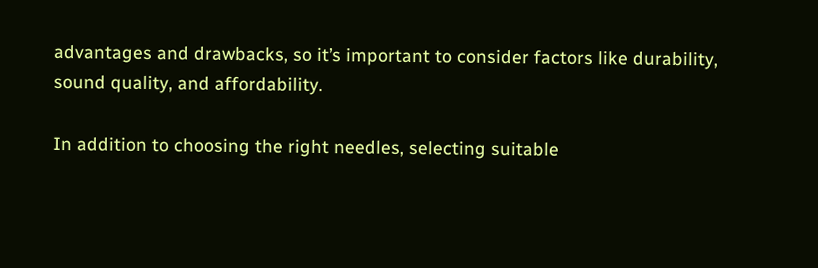advantages and drawbacks, so it’s important to consider factors like durability, sound quality, and affordability.

In addition to choosing the right needles, selecting suitable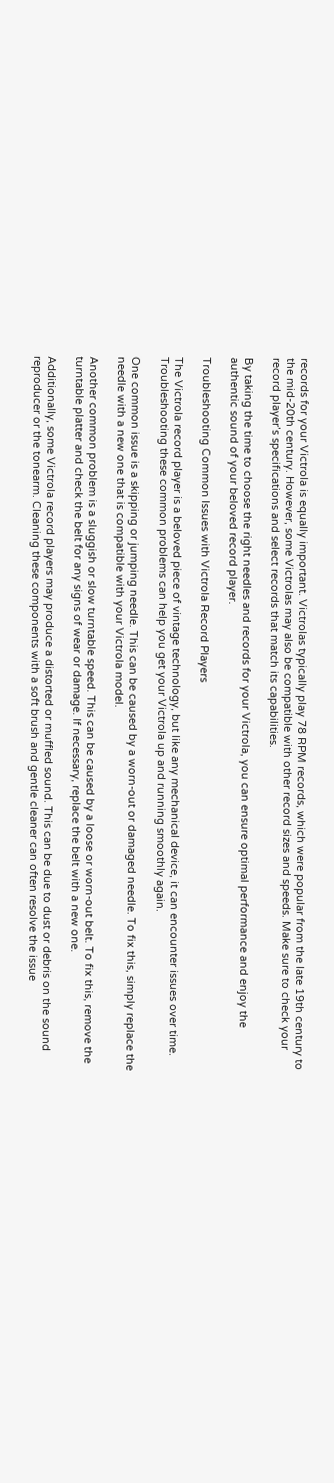records for your Victrola is equally important. Victrolas typically play 78 RPM records, which were popular from the late 19th century to the mid-20th century. However, some Victrolas may also be compatible with other record sizes and speeds. Make sure to check your record player’s specifications and select records that match its capabilities.

By taking the time to choose the right needles and records for your Victrola, you can ensure optimal performance and enjoy the authentic sound of your beloved record player.

Troubleshooting Common Issues with Victrola Record Players

The Victrola record player is a beloved piece of vintage technology, but like any mechanical device, it can encounter issues over time. Troubleshooting these common problems can help you get your Victrola up and running smoothly again.

One common issue is a skipping or jumping needle. This can be caused by a worn-out or damaged needle. To fix this, simply replace the needle with a new one that is compatible with your Victrola model.

Another common problem is a sluggish or slow turntable speed. This can be caused by a loose or worn-out belt. To fix this, remove the turntable platter and check the belt for any signs of wear or damage. If necessary, replace the belt with a new one.

Additionally, some Victrola record players may produce a distorted or muffled sound. This can be due to dust or debris on the sound reproducer or the tonearm. Cleaning these components with a soft brush and gentle cleaner can often resolve the issue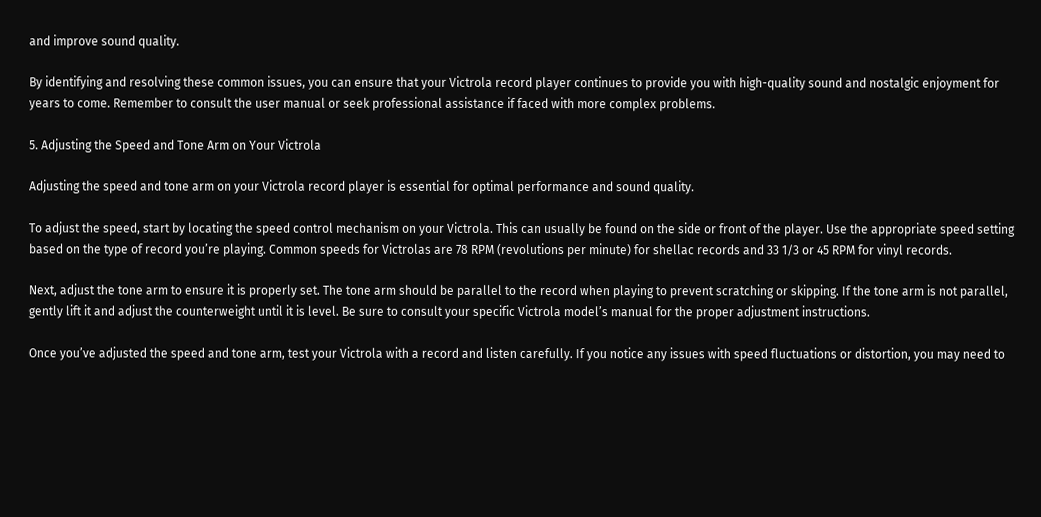and improve sound quality.

By identifying and resolving these common issues, you can ensure that your Victrola record player continues to provide you with high-quality sound and nostalgic enjoyment for years to come. Remember to consult the user manual or seek professional assistance if faced with more complex problems.

5. Adjusting the Speed and Tone Arm on Your Victrola

Adjusting the speed and tone arm on your Victrola record player is essential for optimal performance and sound quality.

To adjust the speed, start by locating the speed control mechanism on your Victrola. This can usually be found on the side or front of the player. Use the appropriate speed setting based on the type of record you’re playing. Common speeds for Victrolas are 78 RPM (revolutions per minute) for shellac records and 33 1/3 or 45 RPM for vinyl records.

Next, adjust the tone arm to ensure it is properly set. The tone arm should be parallel to the record when playing to prevent scratching or skipping. If the tone arm is not parallel, gently lift it and adjust the counterweight until it is level. Be sure to consult your specific Victrola model’s manual for the proper adjustment instructions.

Once you’ve adjusted the speed and tone arm, test your Victrola with a record and listen carefully. If you notice any issues with speed fluctuations or distortion, you may need to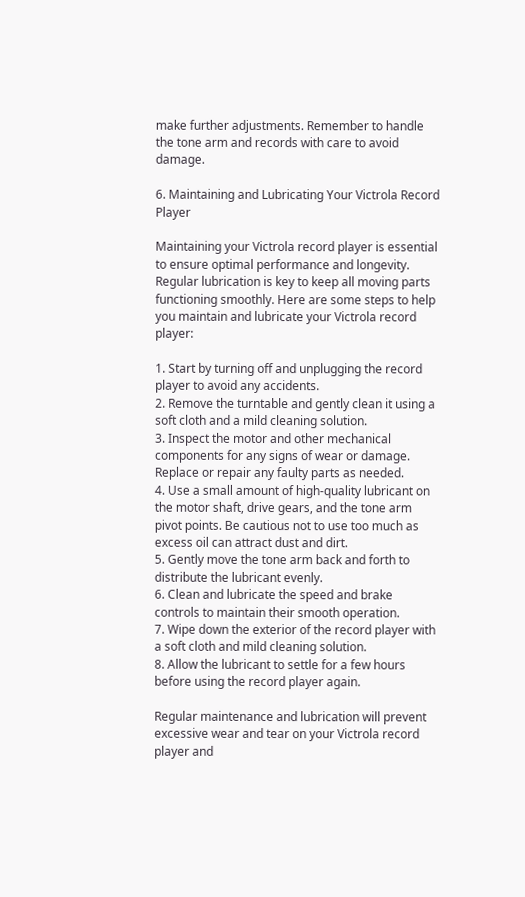make further adjustments. Remember to handle the tone arm and records with care to avoid damage.

6. Maintaining and Lubricating Your Victrola Record Player

Maintaining your Victrola record player is essential to ensure optimal performance and longevity. Regular lubrication is key to keep all moving parts functioning smoothly. Here are some steps to help you maintain and lubricate your Victrola record player:

1. Start by turning off and unplugging the record player to avoid any accidents.
2. Remove the turntable and gently clean it using a soft cloth and a mild cleaning solution.
3. Inspect the motor and other mechanical components for any signs of wear or damage. Replace or repair any faulty parts as needed.
4. Use a small amount of high-quality lubricant on the motor shaft, drive gears, and the tone arm pivot points. Be cautious not to use too much as excess oil can attract dust and dirt.
5. Gently move the tone arm back and forth to distribute the lubricant evenly.
6. Clean and lubricate the speed and brake controls to maintain their smooth operation.
7. Wipe down the exterior of the record player with a soft cloth and mild cleaning solution.
8. Allow the lubricant to settle for a few hours before using the record player again.

Regular maintenance and lubrication will prevent excessive wear and tear on your Victrola record player and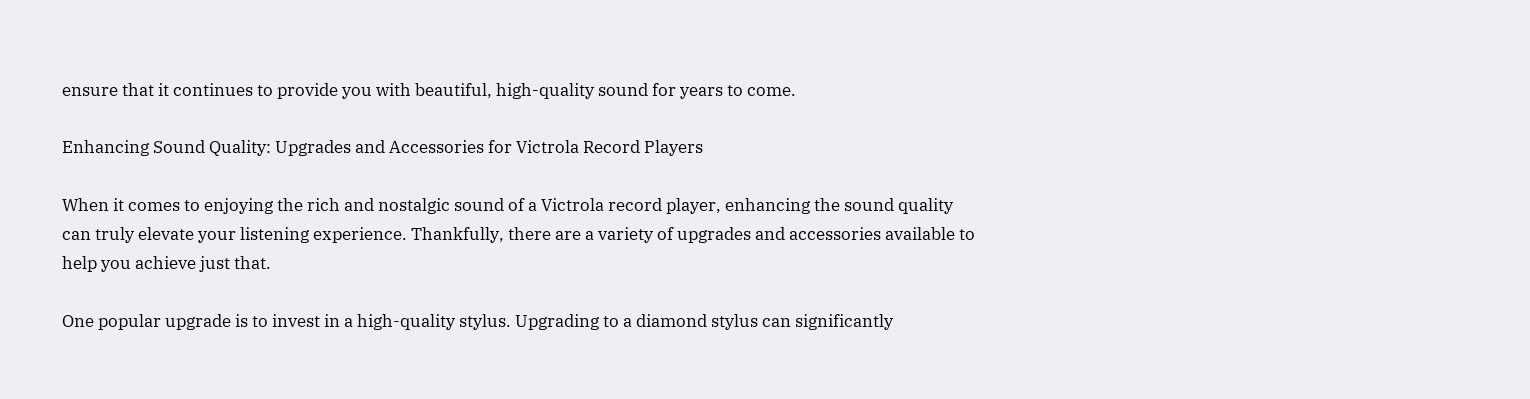ensure that it continues to provide you with beautiful, high-quality sound for years to come.

Enhancing Sound Quality: Upgrades and Accessories for Victrola Record Players

When it comes to enjoying the rich and nostalgic sound of a Victrola record player, enhancing the sound quality can truly elevate your listening experience. Thankfully, there are a variety of upgrades and accessories available to help you achieve just that.

One popular upgrade is to invest in a high-quality stylus. Upgrading to a diamond stylus can significantly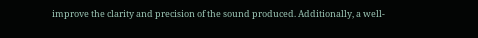improve the clarity and precision of the sound produced. Additionally, a well-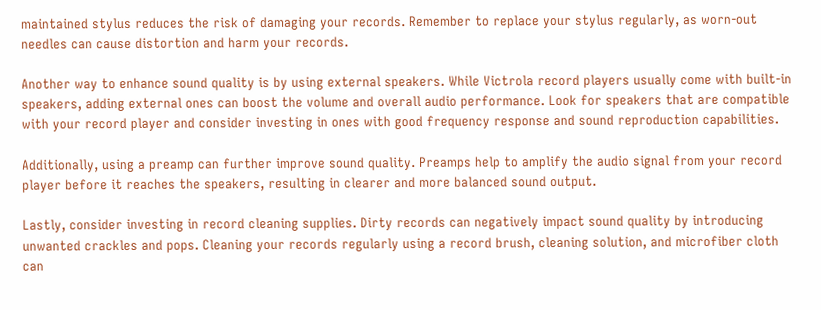maintained stylus reduces the risk of damaging your records. Remember to replace your stylus regularly, as worn-out needles can cause distortion and harm your records.

Another way to enhance sound quality is by using external speakers. While Victrola record players usually come with built-in speakers, adding external ones can boost the volume and overall audio performance. Look for speakers that are compatible with your record player and consider investing in ones with good frequency response and sound reproduction capabilities.

Additionally, using a preamp can further improve sound quality. Preamps help to amplify the audio signal from your record player before it reaches the speakers, resulting in clearer and more balanced sound output.

Lastly, consider investing in record cleaning supplies. Dirty records can negatively impact sound quality by introducing unwanted crackles and pops. Cleaning your records regularly using a record brush, cleaning solution, and microfiber cloth can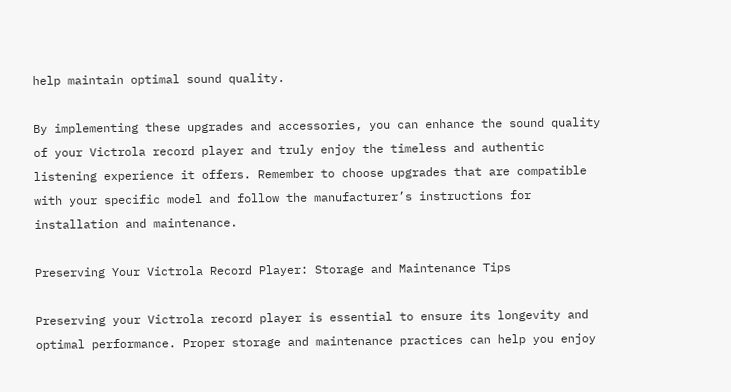help maintain optimal sound quality.

By implementing these upgrades and accessories, you can enhance the sound quality of your Victrola record player and truly enjoy the timeless and authentic listening experience it offers. Remember to choose upgrades that are compatible with your specific model and follow the manufacturer’s instructions for installation and maintenance.

Preserving Your Victrola Record Player: Storage and Maintenance Tips

Preserving your Victrola record player is essential to ensure its longevity and optimal performance. Proper storage and maintenance practices can help you enjoy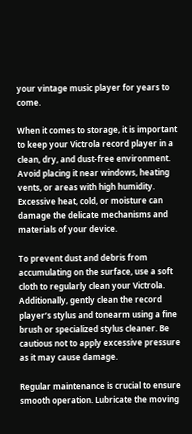your vintage music player for years to come.

When it comes to storage, it is important to keep your Victrola record player in a clean, dry, and dust-free environment. Avoid placing it near windows, heating vents, or areas with high humidity. Excessive heat, cold, or moisture can damage the delicate mechanisms and materials of your device.

To prevent dust and debris from accumulating on the surface, use a soft cloth to regularly clean your Victrola. Additionally, gently clean the record player’s stylus and tonearm using a fine brush or specialized stylus cleaner. Be cautious not to apply excessive pressure as it may cause damage.

Regular maintenance is crucial to ensure smooth operation. Lubricate the moving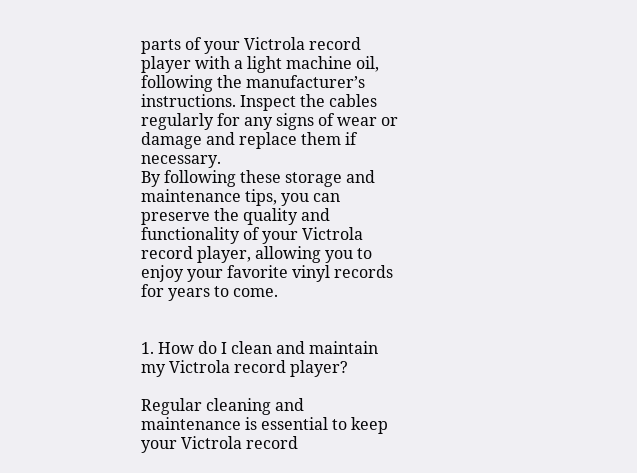parts of your Victrola record player with a light machine oil, following the manufacturer’s instructions. Inspect the cables regularly for any signs of wear or damage and replace them if necessary.
By following these storage and maintenance tips, you can preserve the quality and functionality of your Victrola record player, allowing you to enjoy your favorite vinyl records for years to come.


1. How do I clean and maintain my Victrola record player?

Regular cleaning and maintenance is essential to keep your Victrola record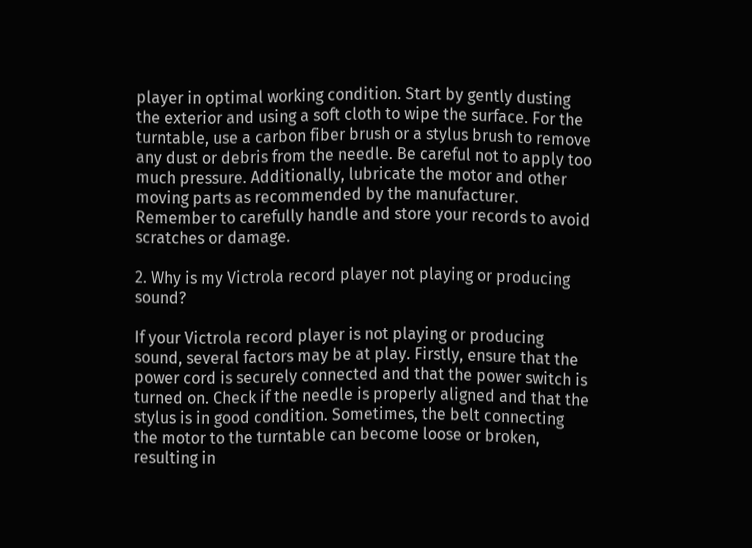player in optimal working condition. Start by gently dusting the exterior and using a soft cloth to wipe the surface. For the turntable, use a carbon fiber brush or a stylus brush to remove any dust or debris from the needle. Be careful not to apply too much pressure. Additionally, lubricate the motor and other moving parts as recommended by the manufacturer. Remember to carefully handle and store your records to avoid scratches or damage.

2. Why is my Victrola record player not playing or producing sound?

If your Victrola record player is not playing or producing sound, several factors may be at play. Firstly, ensure that the power cord is securely connected and that the power switch is turned on. Check if the needle is properly aligned and that the stylus is in good condition. Sometimes, the belt connecting the motor to the turntable can become loose or broken, resulting in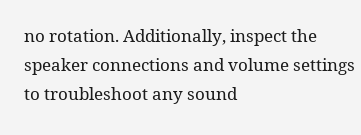no rotation. Additionally, inspect the speaker connections and volume settings to troubleshoot any sound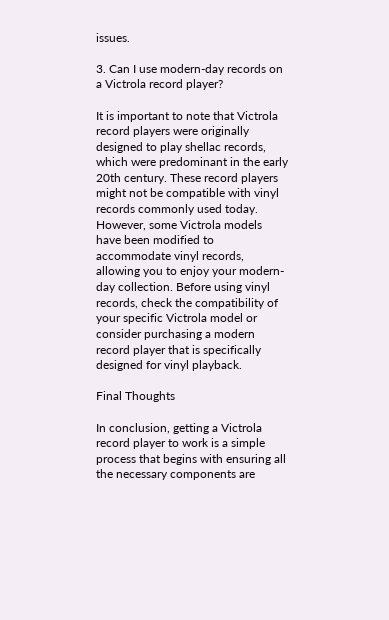issues.

3. Can I use modern-day records on a Victrola record player?

It is important to note that Victrola record players were originally designed to play shellac records, which were predominant in the early 20th century. These record players might not be compatible with vinyl records commonly used today. However, some Victrola models have been modified to accommodate vinyl records, allowing you to enjoy your modern-day collection. Before using vinyl records, check the compatibility of your specific Victrola model or consider purchasing a modern record player that is specifically designed for vinyl playback.

Final Thoughts

In conclusion, getting a Victrola record player to work is a simple process that begins with ensuring all the necessary components are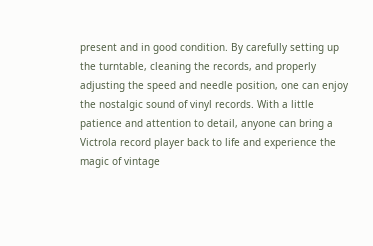present and in good condition. By carefully setting up the turntable, cleaning the records, and properly adjusting the speed and needle position, one can enjoy the nostalgic sound of vinyl records. With a little patience and attention to detail, anyone can bring a Victrola record player back to life and experience the magic of vintage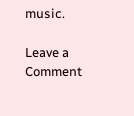music.

Leave a Comment